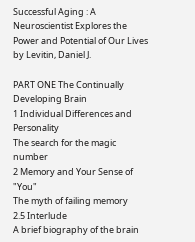Successful Aging : A Neuroscientist Explores the Power and Potential of Our Lives
by Levitin, Daniel J.

PART ONE The Continually Developing Brain
1 Individual Differences and Personality
The search for the magic number
2 Memory and Your Sense of "You"
The myth of failing memory
2.5 Interlude
A brief biography of the brain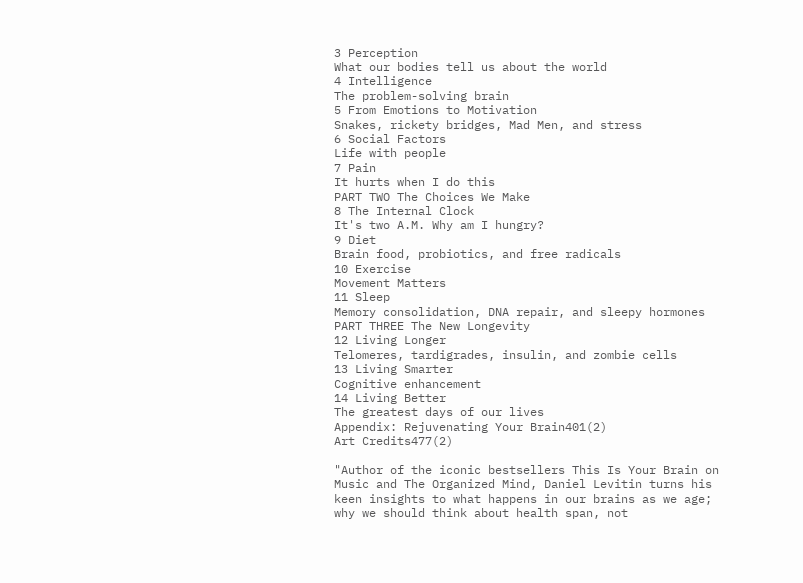3 Perception
What our bodies tell us about the world
4 Intelligence
The problem-solving brain
5 From Emotions to Motivation
Snakes, rickety bridges, Mad Men, and stress
6 Social Factors
Life with people
7 Pain
It hurts when I do this
PART TWO The Choices We Make
8 The Internal Clock
It's two A.M. Why am I hungry?
9 Diet
Brain food, probiotics, and free radicals
10 Exercise
Movement Matters
11 Sleep
Memory consolidation, DNA repair, and sleepy hormones
PART THREE The New Longevity
12 Living Longer
Telomeres, tardigrades, insulin, and zombie cells
13 Living Smarter
Cognitive enhancement
14 Living Better
The greatest days of our lives
Appendix: Rejuvenating Your Brain401(2)
Art Credits477(2)

"Author of the iconic bestsellers This Is Your Brain on Music and The Organized Mind, Daniel Levitin turns his keen insights to what happens in our brains as we age; why we should think about health span, not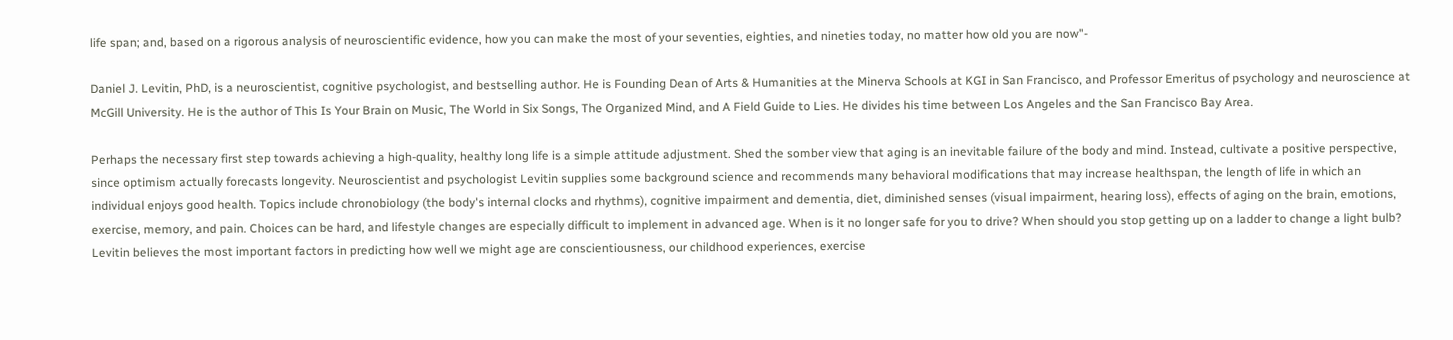life span; and, based on a rigorous analysis of neuroscientific evidence, how you can make the most of your seventies, eighties, and nineties today, no matter how old you are now"-

Daniel J. Levitin, PhD, is a neuroscientist, cognitive psychologist, and bestselling author. He is Founding Dean of Arts & Humanities at the Minerva Schools at KGI in San Francisco, and Professor Emeritus of psychology and neuroscience at McGill University. He is the author of This Is Your Brain on Music, The World in Six Songs, The Organized Mind, and A Field Guide to Lies. He divides his time between Los Angeles and the San Francisco Bay Area.

Perhaps the necessary first step towards achieving a high-quality, healthy long life is a simple attitude adjustment. Shed the somber view that aging is an inevitable failure of the body and mind. Instead, cultivate a positive perspective, since optimism actually forecasts longevity. Neuroscientist and psychologist Levitin supplies some background science and recommends many behavioral modifications that may increase healthspan, the length of life in which an individual enjoys good health. Topics include chronobiology (the body's internal clocks and rhythms), cognitive impairment and dementia, diet, diminished senses (visual impairment, hearing loss), effects of aging on the brain, emotions, exercise, memory, and pain. Choices can be hard, and lifestyle changes are especially difficult to implement in advanced age. When is it no longer safe for you to drive? When should you stop getting up on a ladder to change a light bulb? Levitin believes the most important factors in predicting how well we might age are conscientiousness, our childhood experiences, exercise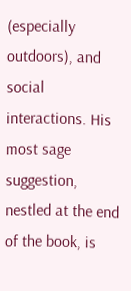(especially outdoors), and social interactions. His most sage suggestion, nestled at the end of the book, is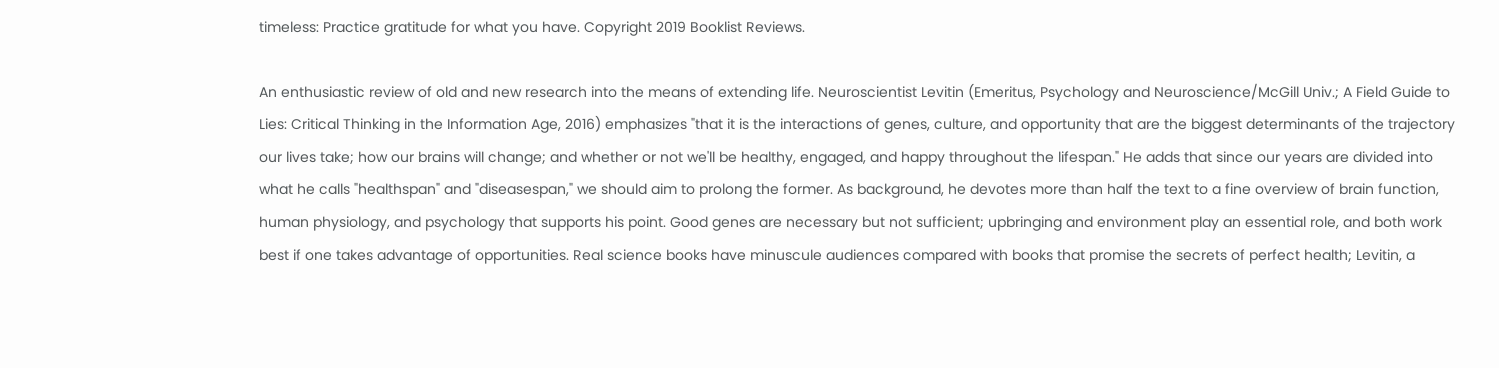timeless: Practice gratitude for what you have. Copyright 2019 Booklist Reviews.

An enthusiastic review of old and new research into the means of extending life. Neuroscientist Levitin (Emeritus, Psychology and Neuroscience/McGill Univ.; A Field Guide to Lies: Critical Thinking in the Information Age, 2016) emphasizes "that it is the interactions of genes, culture, and opportunity that are the biggest determinants of the trajectory our lives take; how our brains will change; and whether or not we'll be healthy, engaged, and happy throughout the lifespan." He adds that since our years are divided into what he calls "healthspan" and "diseasespan," we should aim to prolong the former. As background, he devotes more than half the text to a fine overview of brain function, human physiology, and psychology that supports his point. Good genes are necessary but not sufficient; upbringing and environment play an essential role, and both work best if one takes advantage of opportunities. Real science books have minuscule audiences compared with books that promise the secrets of perfect health; Levitin, a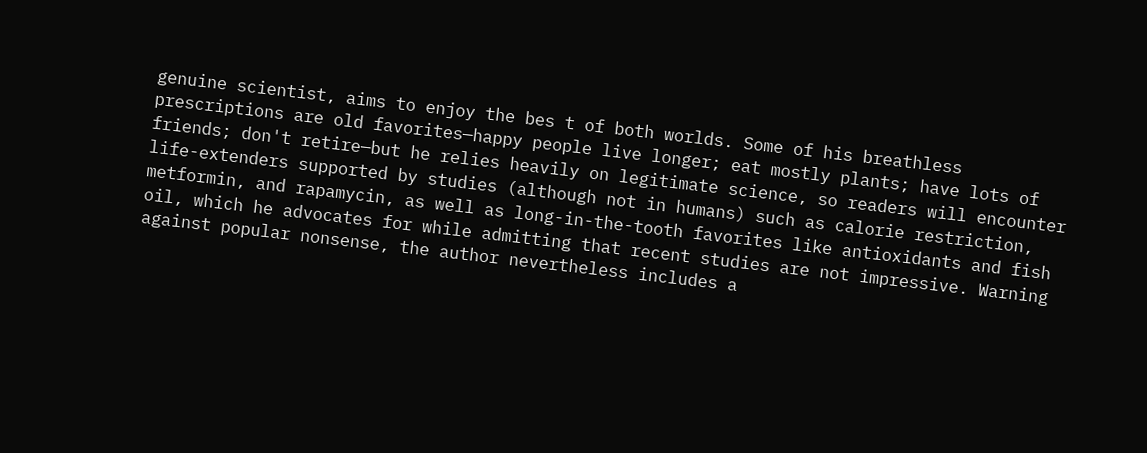genuine scientist, aims to enjoy the bes t of both worlds. Some of his breathless prescriptions are old favorites—happy people live longer; eat mostly plants; have lots of friends; don't retire—but he relies heavily on legitimate science, so readers will encounter life-extenders supported by studies (although not in humans) such as calorie restriction, metformin, and rapamycin, as well as long-in-the-tooth favorites like antioxidants and fish oil, which he advocates for while admitting that recent studies are not impressive. Warning against popular nonsense, the author nevertheless includes a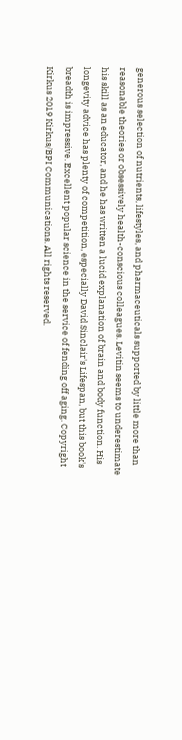generous selection of nutrients, lifestyles, and pharmaceuticals supported by little more than reasonable theories or obsessively health-conscious colleagues. Levitin seems to underestimate his skill as an educator, and he has written a lucid explanation of brain and body function. His longevity advice has plenty of competition, especially David Sinclair's Lifespan, but this book's breadth is impressive. Excellent popular science in the service of fending off aging. Copyright Kirkus 2019 Kirkus/BPI Communications. All rights reserved.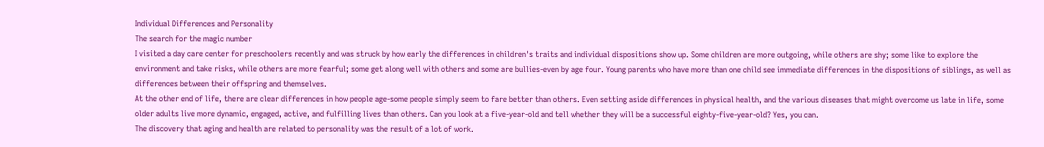Individual Differences and Personality
The search for the magic number
I visited a day care center for preschoolers recently and was struck by how early the differences in children's traits and individual dispositions show up. Some children are more outgoing, while others are shy; some like to explore the environment and take risks, while others are more fearful; some get along well with others and some are bullies-even by age four. Young parents who have more than one child see immediate differences in the dispositions of siblings, as well as differences between their offspring and themselves.
At the other end of life, there are clear differences in how people age-some people simply seem to fare better than others. Even setting aside differences in physical health, and the various diseases that might overcome us late in life, some older adults live more dynamic, engaged, active, and fulfilling lives than others. Can you look at a five-year-old and tell whether they will be a successful eighty-five-year-old? Yes, you can.
The discovery that aging and health are related to personality was the result of a lot of work.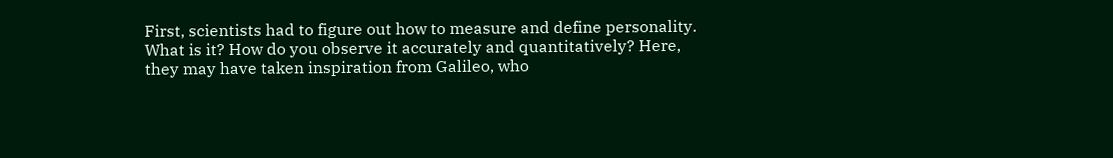First, scientists had to figure out how to measure and define personality. What is it? How do you observe it accurately and quantitatively? Here, they may have taken inspiration from Galileo, who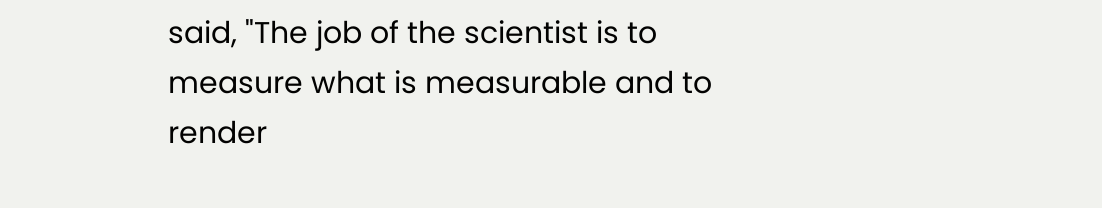said, "The job of the scientist is to measure what is measurable and to render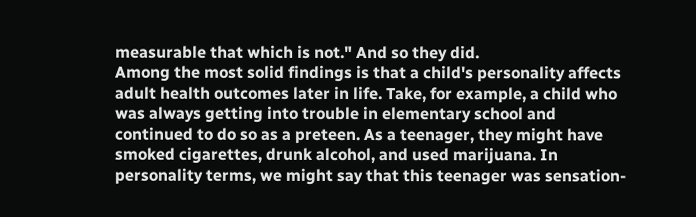measurable that which is not." And so they did.
Among the most solid findings is that a child's personality affects adult health outcomes later in life. Take, for example, a child who was always getting into trouble in elementary school and continued to do so as a preteen. As a teenager, they might have smoked cigarettes, drunk alcohol, and used marijuana. In personality terms, we might say that this teenager was sensation-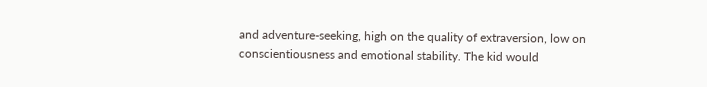and adventure-seeking, high on the quality of extraversion, low on conscientiousness and emotional stability. The kid would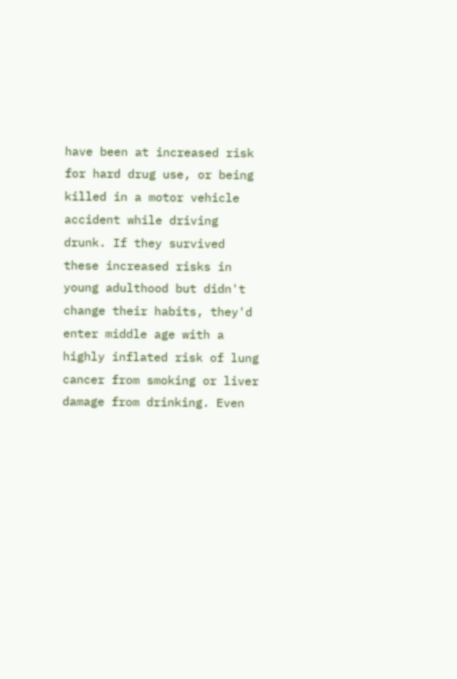have been at increased risk for hard drug use, or being killed in a motor vehicle accident while driving drunk. If they survived these increased risks in young adulthood but didn't change their habits, they'd enter middle age with a highly inflated risk of lung cancer from smoking or liver damage from drinking. Even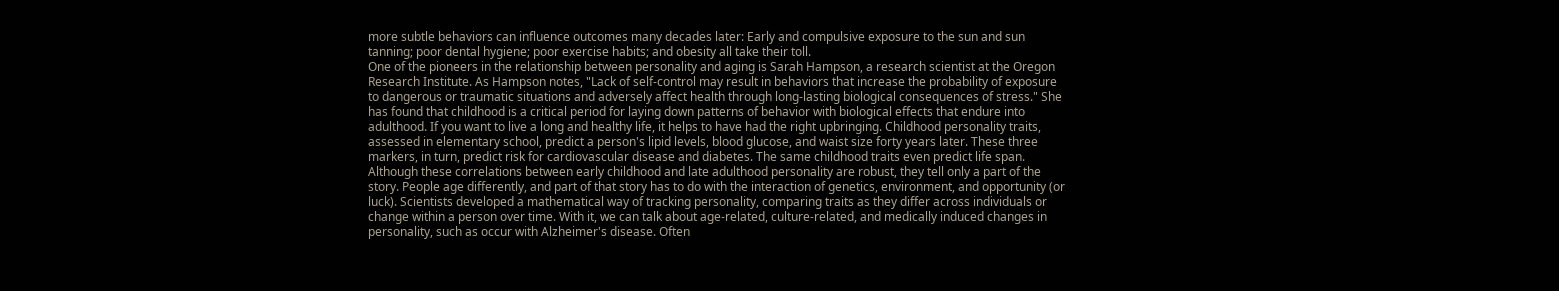more subtle behaviors can influence outcomes many decades later: Early and compulsive exposure to the sun and sun tanning; poor dental hygiene; poor exercise habits; and obesity all take their toll.
One of the pioneers in the relationship between personality and aging is Sarah Hampson, a research scientist at the Oregon Research Institute. As Hampson notes, "Lack of self-control may result in behaviors that increase the probability of exposure to dangerous or traumatic situations and adversely affect health through long-lasting biological consequences of stress." She has found that childhood is a critical period for laying down patterns of behavior with biological effects that endure into adulthood. If you want to live a long and healthy life, it helps to have had the right upbringing. Childhood personality traits, assessed in elementary school, predict a person's lipid levels, blood glucose, and waist size forty years later. These three markers, in turn, predict risk for cardiovascular disease and diabetes. The same childhood traits even predict life span.
Although these correlations between early childhood and late adulthood personality are robust, they tell only a part of the story. People age differently, and part of that story has to do with the interaction of genetics, environment, and opportunity (or luck). Scientists developed a mathematical way of tracking personality, comparing traits as they differ across individuals or change within a person over time. With it, we can talk about age-related, culture-related, and medically induced changes in personality, such as occur with Alzheimer's disease. Often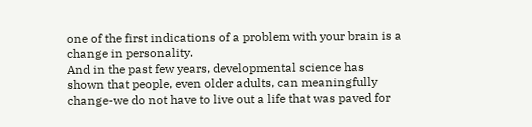one of the first indications of a problem with your brain is a change in personality.
And in the past few years, developmental science has shown that people, even older adults, can meaningfully change-we do not have to live out a life that was paved for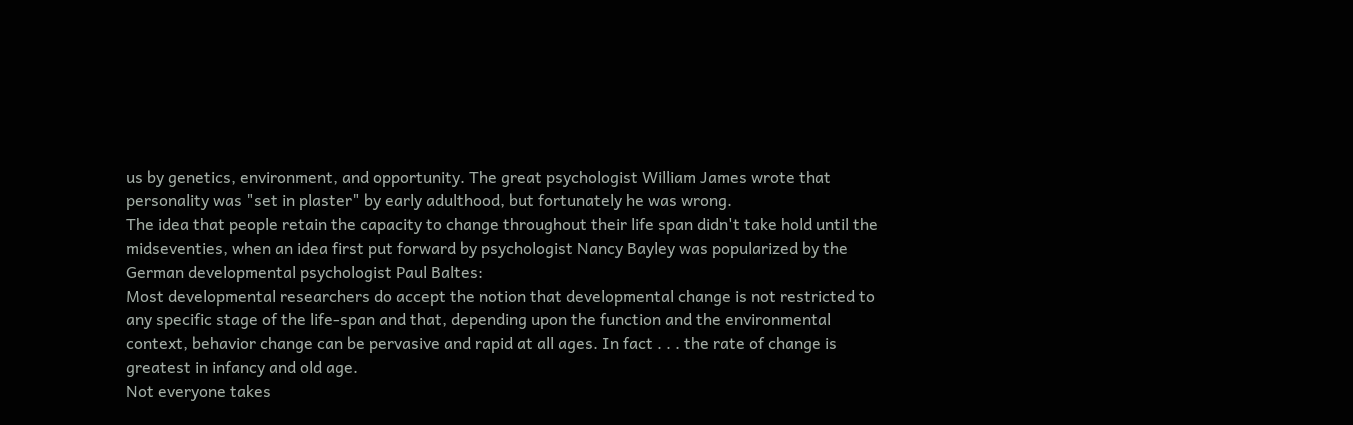us by genetics, environment, and opportunity. The great psychologist William James wrote that personality was "set in plaster" by early adulthood, but fortunately he was wrong.
The idea that people retain the capacity to change throughout their life span didn't take hold until the midseventies, when an idea first put forward by psychologist Nancy Bayley was popularized by the German developmental psychologist Paul Baltes:
Most developmental researchers do accept the notion that developmental change is not restricted to any specific stage of the life-span and that, depending upon the function and the environmental context, behavior change can be pervasive and rapid at all ages. In fact . . . the rate of change is greatest in infancy and old age.
Not everyone takes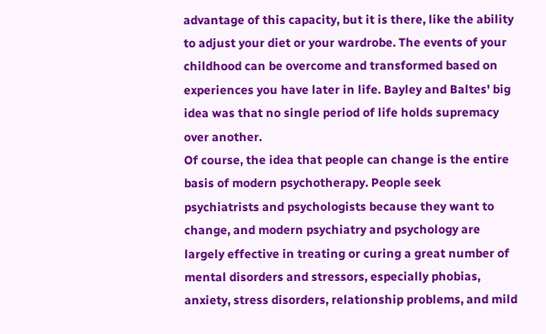advantage of this capacity, but it is there, like the ability to adjust your diet or your wardrobe. The events of your childhood can be overcome and transformed based on experiences you have later in life. Bayley and Baltes' big idea was that no single period of life holds supremacy over another.
Of course, the idea that people can change is the entire basis of modern psychotherapy. People seek psychiatrists and psychologists because they want to change, and modern psychiatry and psychology are largely effective in treating or curing a great number of mental disorders and stressors, especially phobias, anxiety, stress disorders, relationship problems, and mild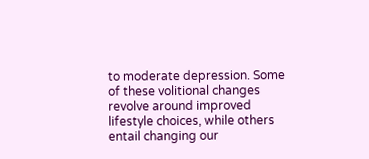to moderate depression. Some of these volitional changes revolve around improved lifestyle choices, while others entail changing our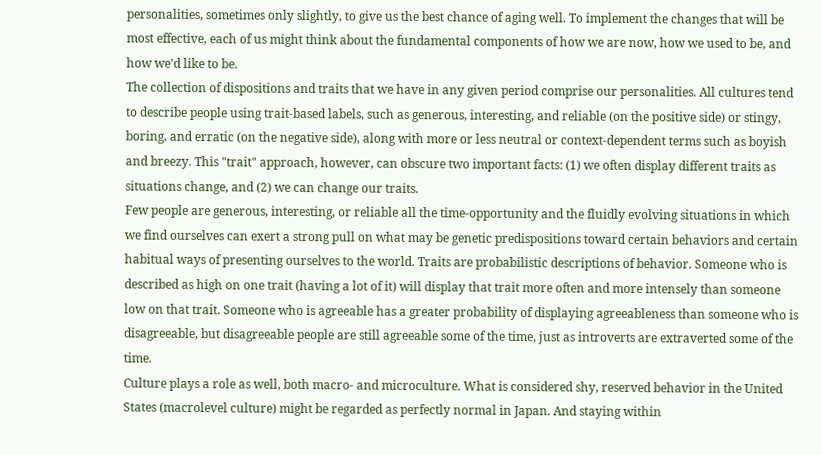personalities, sometimes only slightly, to give us the best chance of aging well. To implement the changes that will be most effective, each of us might think about the fundamental components of how we are now, how we used to be, and how we'd like to be.
The collection of dispositions and traits that we have in any given period comprise our personalities. All cultures tend to describe people using trait-based labels, such as generous, interesting, and reliable (on the positive side) or stingy, boring, and erratic (on the negative side), along with more or less neutral or context-dependent terms such as boyish and breezy. This "trait" approach, however, can obscure two important facts: (1) we often display different traits as situations change, and (2) we can change our traits.
Few people are generous, interesting, or reliable all the time-opportunity and the fluidly evolving situations in which we find ourselves can exert a strong pull on what may be genetic predispositions toward certain behaviors and certain habitual ways of presenting ourselves to the world. Traits are probabilistic descriptions of behavior. Someone who is described as high on one trait (having a lot of it) will display that trait more often and more intensely than someone low on that trait. Someone who is agreeable has a greater probability of displaying agreeableness than someone who is disagreeable, but disagreeable people are still agreeable some of the time, just as introverts are extraverted some of the time.
Culture plays a role as well, both macro- and microculture. What is considered shy, reserved behavior in the United States (macrolevel culture) might be regarded as perfectly normal in Japan. And staying within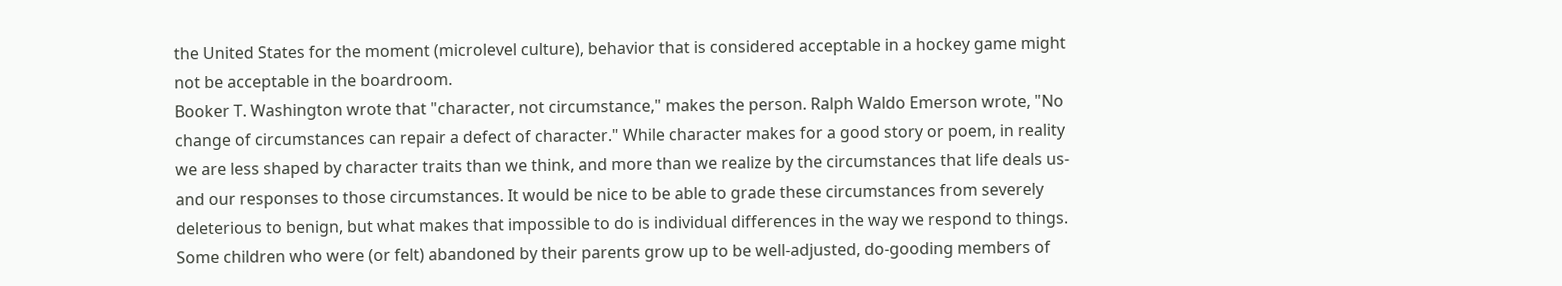the United States for the moment (microlevel culture), behavior that is considered acceptable in a hockey game might not be acceptable in the boardroom.
Booker T. Washington wrote that "character, not circumstance," makes the person. Ralph Waldo Emerson wrote, "No change of circumstances can repair a defect of character." While character makes for a good story or poem, in reality we are less shaped by character traits than we think, and more than we realize by the circumstances that life deals us-and our responses to those circumstances. It would be nice to be able to grade these circumstances from severely deleterious to benign, but what makes that impossible to do is individual differences in the way we respond to things. Some children who were (or felt) abandoned by their parents grow up to be well-adjusted, do-gooding members of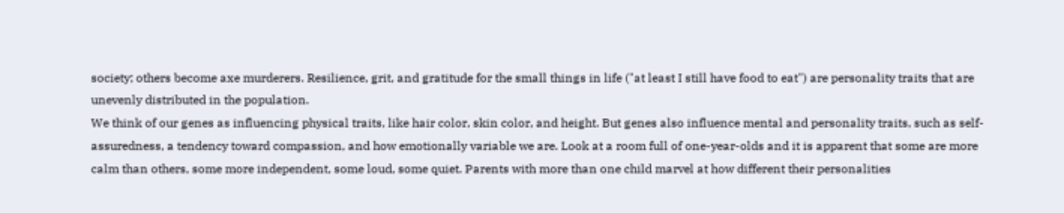society; others become axe murderers. Resilience, grit, and gratitude for the small things in life ("at least I still have food to eat") are personality traits that are unevenly distributed in the population.
We think of our genes as influencing physical traits, like hair color, skin color, and height. But genes also influence mental and personality traits, such as self-assuredness, a tendency toward compassion, and how emotionally variable we are. Look at a room full of one-year-olds and it is apparent that some are more calm than others, some more independent, some loud, some quiet. Parents with more than one child marvel at how different their personalities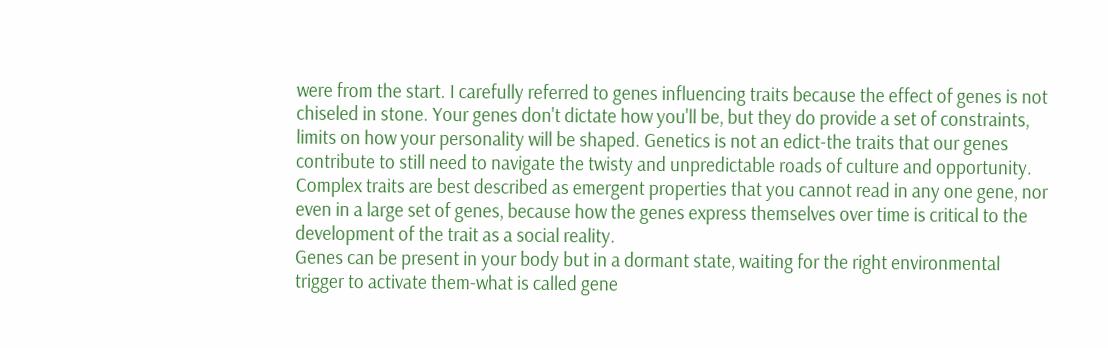were from the start. I carefully referred to genes influencing traits because the effect of genes is not chiseled in stone. Your genes don't dictate how you'll be, but they do provide a set of constraints, limits on how your personality will be shaped. Genetics is not an edict-the traits that our genes contribute to still need to navigate the twisty and unpredictable roads of culture and opportunity. Complex traits are best described as emergent properties that you cannot read in any one gene, nor even in a large set of genes, because how the genes express themselves over time is critical to the development of the trait as a social reality.
Genes can be present in your body but in a dormant state, waiting for the right environmental trigger to activate them-what is called gene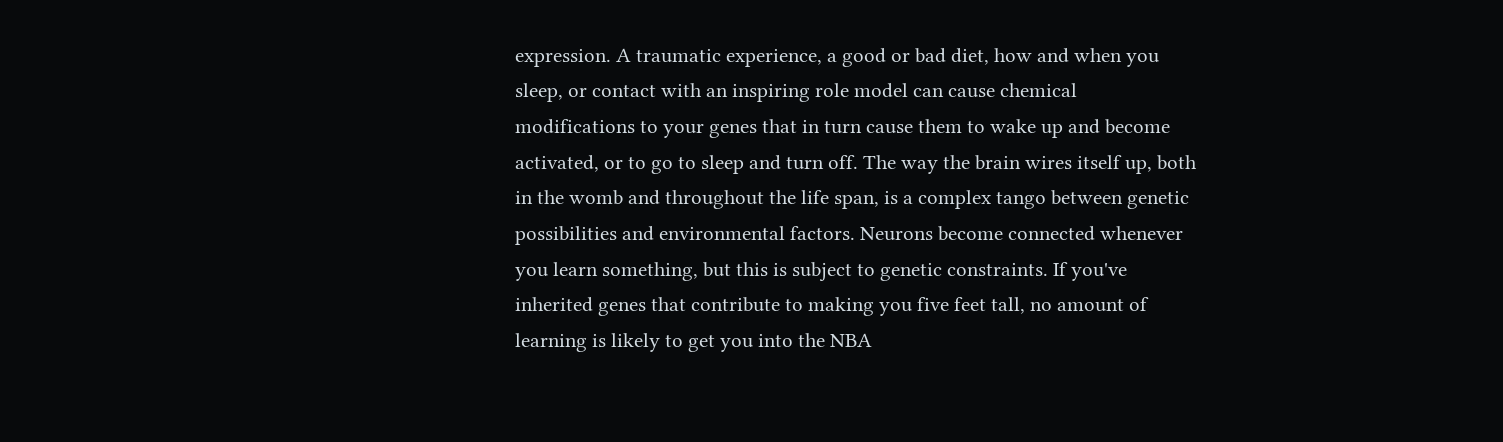expression. A traumatic experience, a good or bad diet, how and when you sleep, or contact with an inspiring role model can cause chemical modifications to your genes that in turn cause them to wake up and become activated, or to go to sleep and turn off. The way the brain wires itself up, both in the womb and throughout the life span, is a complex tango between genetic possibilities and environmental factors. Neurons become connected whenever you learn something, but this is subject to genetic constraints. If you've inherited genes that contribute to making you five feet tall, no amount of learning is likely to get you into the NBA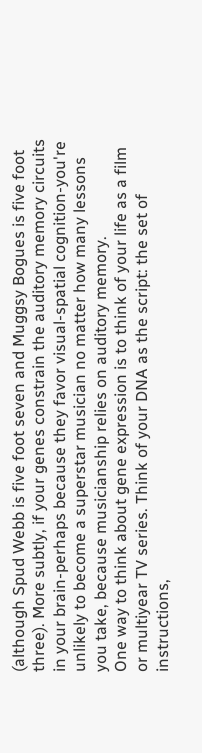(although Spud Webb is five foot seven and Muggsy Bogues is five foot three). More subtly, if your genes constrain the auditory memory circuits in your brain-perhaps because they favor visual-spatial cognition-you're unlikely to become a superstar musician no matter how many lessons you take, because musicianship relies on auditory memory.
One way to think about gene expression is to think of your life as a film or multiyear TV series. Think of your DNA as the script: the set of instructions,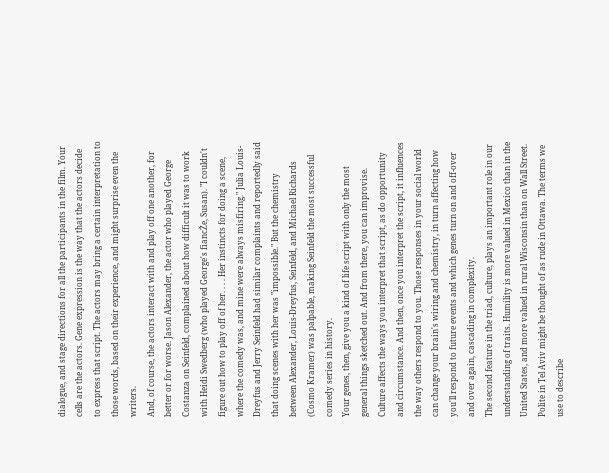dialogue, and stage directions for all the participants in the film. Your cells are the actors. Gene expression is the way that the actors decide to express that script. The actors may bring a certain interpretation to those words, based on their experience, and might surprise even the writers.
And, of course, the actors interact with and play off one another, for better or for worse. Jason Alexander, the actor who played George Costanza on Seinfeld, complained about how difficult it was to work with Heidi Swedberg (who played George's fiancŽe, Susan). "I couldn't figure out how to play off of her. . . . Her instincts for doing a scene, where the comedy was, and mine were always misfiring." Julia Louis-Dreyfus and Jerry Seinfeld had similar complaints and reportedly said that doing scenes with her was "impossible." But the chemistry between Alexander, Louis-Dreyfus, Seinfeld, and Michael Richards (Cosmo Kramer) was palpable, making Seinfeld the most successful comedy series in history.
Your genes, then, give you a kind of life script with only the most general things sketched out. And from there, you can improvise. Culture affects the ways you interpret that script, as do opportunity and circumstance. And then, once you interpret the script, it influences the way others respond to you. Those responses in your social world can change your brain's wiring and chemistry, in turn affecting how you'll respond to future events and which genes turn on and off-over and over again, cascading in complexity.
The second feature in the triad, culture, plays an important role in our understanding of traits. Humility is more valued in Mexico than in the United States, and more valued in rural Wisconsin than on Wall Street. Polite in Tel Aviv might be thought of as rude in Ottawa. The terms we use to describe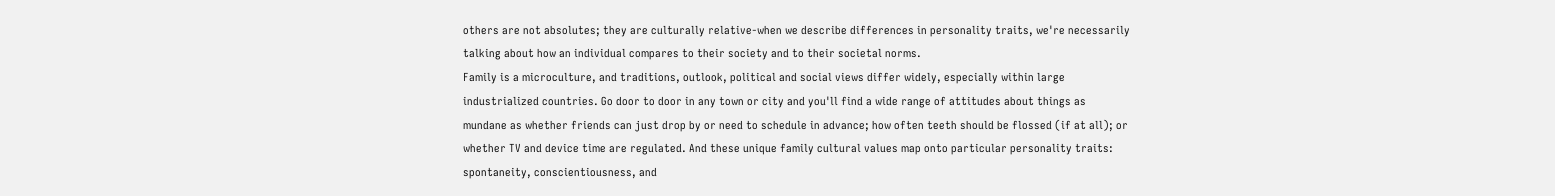others are not absolutes; they are culturally relative-when we describe differences in personality traits, we're necessarily talking about how an individual compares to their society and to their societal norms.
Family is a microculture, and traditions, outlook, political and social views differ widely, especially within large industrialized countries. Go door to door in any town or city and you'll find a wide range of attitudes about things as mundane as whether friends can just drop by or need to schedule in advance; how often teeth should be flossed (if at all); or whether TV and device time are regulated. And these unique family cultural values map onto particular personality traits: spontaneity, conscientiousness, and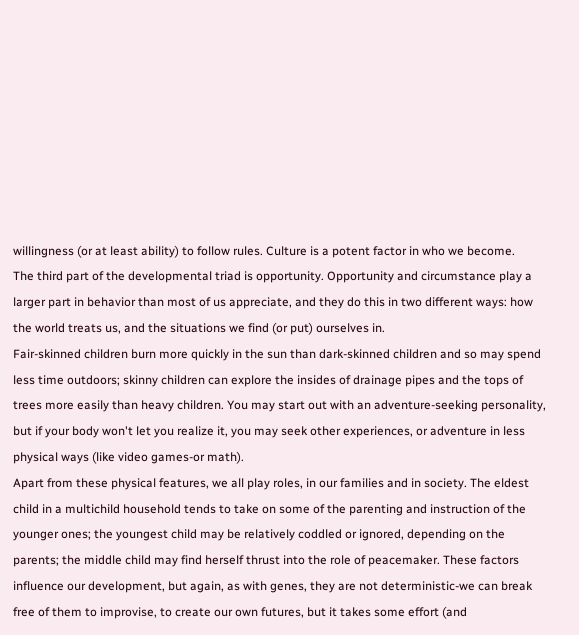willingness (or at least ability) to follow rules. Culture is a potent factor in who we become.
The third part of the developmental triad is opportunity. Opportunity and circumstance play a larger part in behavior than most of us appreciate, and they do this in two different ways: how the world treats us, and the situations we find (or put) ourselves in.
Fair-skinned children burn more quickly in the sun than dark-skinned children and so may spend less time outdoors; skinny children can explore the insides of drainage pipes and the tops of trees more easily than heavy children. You may start out with an adventure-seeking personality, but if your body won't let you realize it, you may seek other experiences, or adventure in less physical ways (like video games-or math).
Apart from these physical features, we all play roles, in our families and in society. The eldest child in a multichild household tends to take on some of the parenting and instruction of the younger ones; the youngest child may be relatively coddled or ignored, depending on the parents; the middle child may find herself thrust into the role of peacemaker. These factors influence our development, but again, as with genes, they are not deterministic-we can break free of them to improvise, to create our own futures, but it takes some effort (and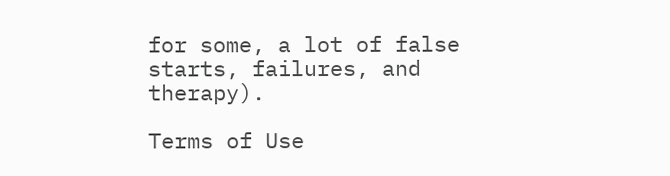for some, a lot of false starts, failures, and therapy).

Terms of Use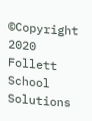©Copyright 2020 Follett School Solutions